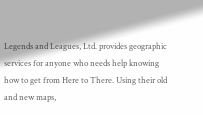Legends and Leagues, Ltd. provides geographic services for anyone who needs help knowing how to get from Here to There. Using their old and new maps,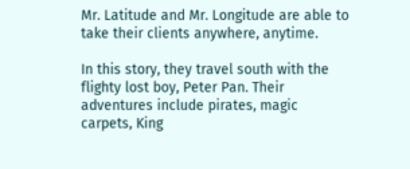Mr. Latitude and Mr. Longitude are able to take their clients anywhere, anytime.

In this story, they travel south with the flighty lost boy, Peter Pan. Their adventures include pirates, magic carpets, King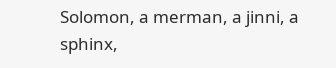Solomon, a merman, a jinni, a sphinx,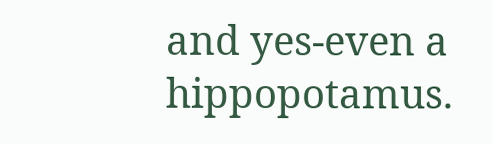and yes-even a hippopotamus.